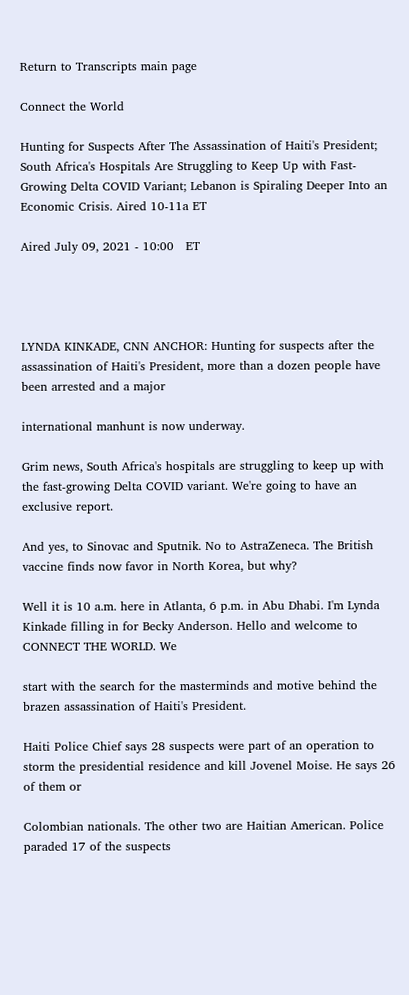Return to Transcripts main page

Connect the World

Hunting for Suspects After The Assassination of Haiti's President; South Africa's Hospitals Are Struggling to Keep Up with Fast-Growing Delta COVID Variant; Lebanon is Spiraling Deeper Into an Economic Crisis. Aired 10-11a ET

Aired July 09, 2021 - 10:00   ET




LYNDA KINKADE, CNN ANCHOR: Hunting for suspects after the assassination of Haiti's President, more than a dozen people have been arrested and a major

international manhunt is now underway.

Grim news, South Africa's hospitals are struggling to keep up with the fast-growing Delta COVID variant. We're going to have an exclusive report.

And yes, to Sinovac and Sputnik. No to AstraZeneca. The British vaccine finds now favor in North Korea, but why?

Well it is 10 a.m. here in Atlanta, 6 p.m. in Abu Dhabi. I'm Lynda Kinkade filling in for Becky Anderson. Hello and welcome to CONNECT THE WORLD. We

start with the search for the masterminds and motive behind the brazen assassination of Haiti's President.

Haiti Police Chief says 28 suspects were part of an operation to storm the presidential residence and kill Jovenel Moise. He says 26 of them or

Colombian nationals. The other two are Haitian American. Police paraded 17 of the suspects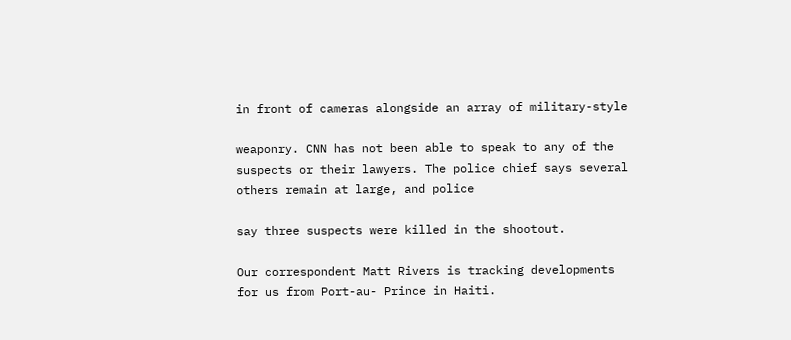in front of cameras alongside an array of military-style

weaponry. CNN has not been able to speak to any of the suspects or their lawyers. The police chief says several others remain at large, and police

say three suspects were killed in the shootout.

Our correspondent Matt Rivers is tracking developments for us from Port-au- Prince in Haiti.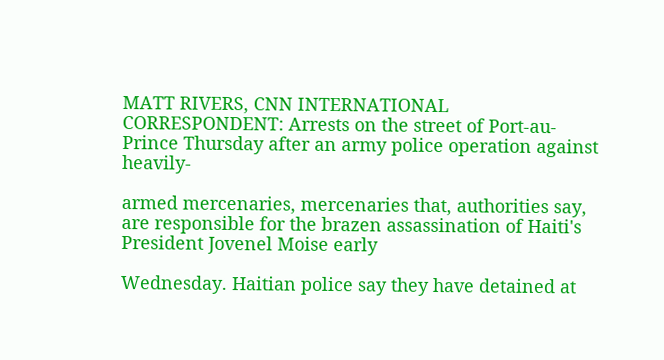MATT RIVERS, CNN INTERNATIONAL CORRESPONDENT: Arrests on the street of Port-au-Prince Thursday after an army police operation against heavily-

armed mercenaries, mercenaries that, authorities say, are responsible for the brazen assassination of Haiti's President Jovenel Moise early

Wednesday. Haitian police say they have detained at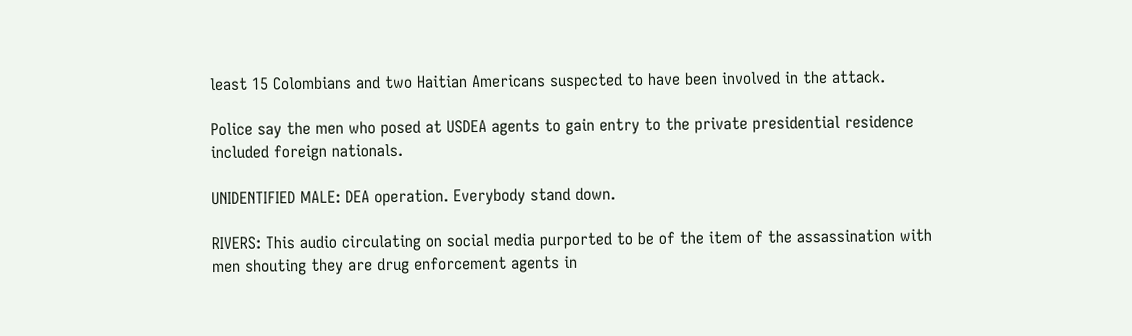least 15 Colombians and two Haitian Americans suspected to have been involved in the attack.

Police say the men who posed at USDEA agents to gain entry to the private presidential residence included foreign nationals.

UNIDENTIFIED MALE: DEA operation. Everybody stand down.

RIVERS: This audio circulating on social media purported to be of the item of the assassination with men shouting they are drug enforcement agents in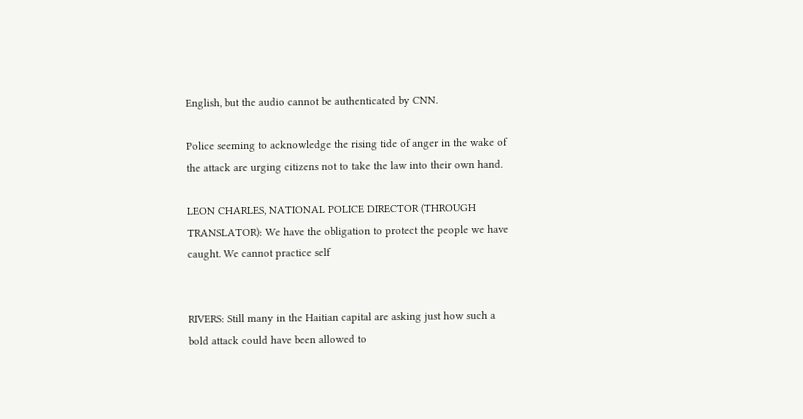English, but the audio cannot be authenticated by CNN.

Police seeming to acknowledge the rising tide of anger in the wake of the attack are urging citizens not to take the law into their own hand.

LEON CHARLES, NATIONAL POLICE DIRECTOR (THROUGH TRANSLATOR): We have the obligation to protect the people we have caught. We cannot practice self


RIVERS: Still many in the Haitian capital are asking just how such a bold attack could have been allowed to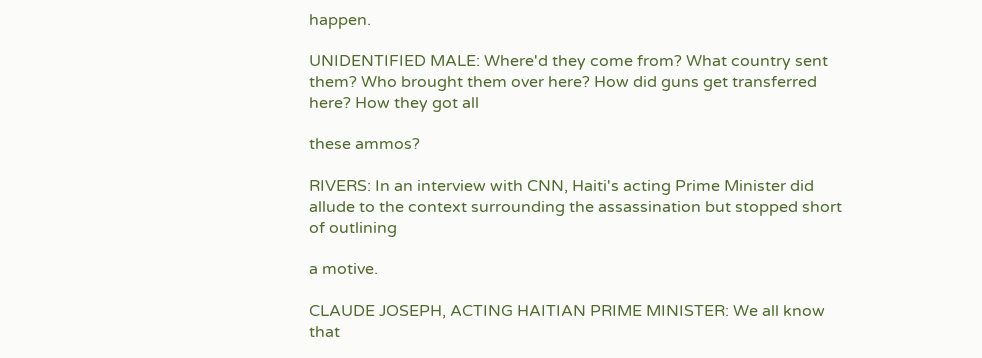happen.

UNIDENTIFIED MALE: Where'd they come from? What country sent them? Who brought them over here? How did guns get transferred here? How they got all

these ammos?

RIVERS: In an interview with CNN, Haiti's acting Prime Minister did allude to the context surrounding the assassination but stopped short of outlining

a motive.

CLAUDE JOSEPH, ACTING HAITIAN PRIME MINISTER: We all know that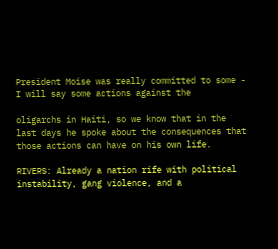President Moise was really committed to some - I will say some actions against the

oligarchs in Haiti, so we know that in the last days he spoke about the consequences that those actions can have on his own life.

RIVERS: Already a nation rife with political instability, gang violence, and a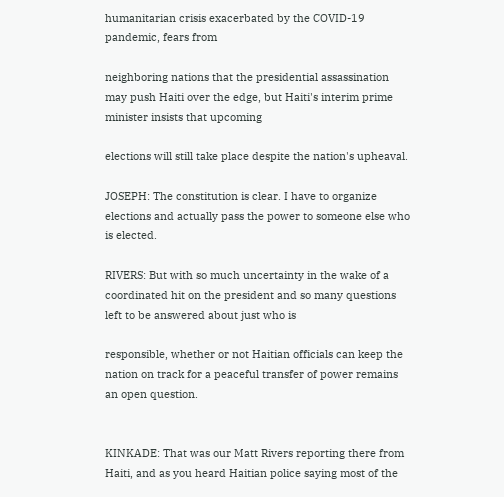humanitarian crisis exacerbated by the COVID-19 pandemic, fears from

neighboring nations that the presidential assassination may push Haiti over the edge, but Haiti's interim prime minister insists that upcoming

elections will still take place despite the nation's upheaval.

JOSEPH: The constitution is clear. I have to organize elections and actually pass the power to someone else who is elected.

RIVERS: But with so much uncertainty in the wake of a coordinated hit on the president and so many questions left to be answered about just who is

responsible, whether or not Haitian officials can keep the nation on track for a peaceful transfer of power remains an open question.


KINKADE: That was our Matt Rivers reporting there from Haiti, and as you heard Haitian police saying most of the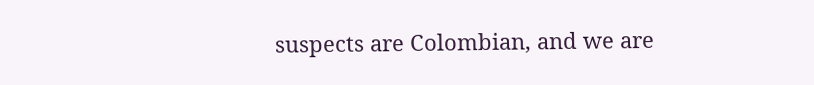suspects are Colombian, and we are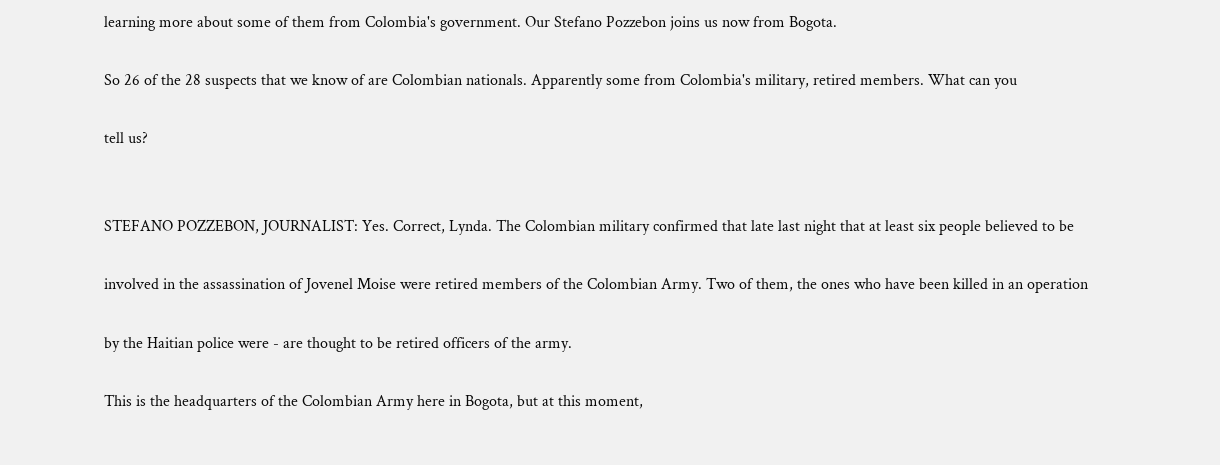learning more about some of them from Colombia's government. Our Stefano Pozzebon joins us now from Bogota.

So 26 of the 28 suspects that we know of are Colombian nationals. Apparently some from Colombia's military, retired members. What can you

tell us?


STEFANO POZZEBON, JOURNALIST: Yes. Correct, Lynda. The Colombian military confirmed that late last night that at least six people believed to be

involved in the assassination of Jovenel Moise were retired members of the Colombian Army. Two of them, the ones who have been killed in an operation

by the Haitian police were - are thought to be retired officers of the army.

This is the headquarters of the Colombian Army here in Bogota, but at this moment,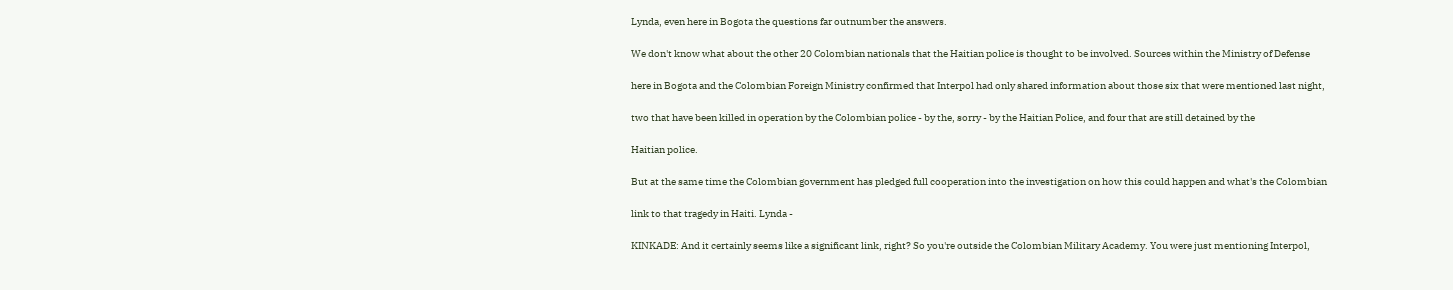Lynda, even here in Bogota the questions far outnumber the answers.

We don't know what about the other 20 Colombian nationals that the Haitian police is thought to be involved. Sources within the Ministry of Defense

here in Bogota and the Colombian Foreign Ministry confirmed that Interpol had only shared information about those six that were mentioned last night,

two that have been killed in operation by the Colombian police - by the, sorry - by the Haitian Police, and four that are still detained by the

Haitian police.

But at the same time the Colombian government has pledged full cooperation into the investigation on how this could happen and what's the Colombian

link to that tragedy in Haiti. Lynda -

KINKADE: And it certainly seems like a significant link, right? So you're outside the Colombian Military Academy. You were just mentioning Interpol,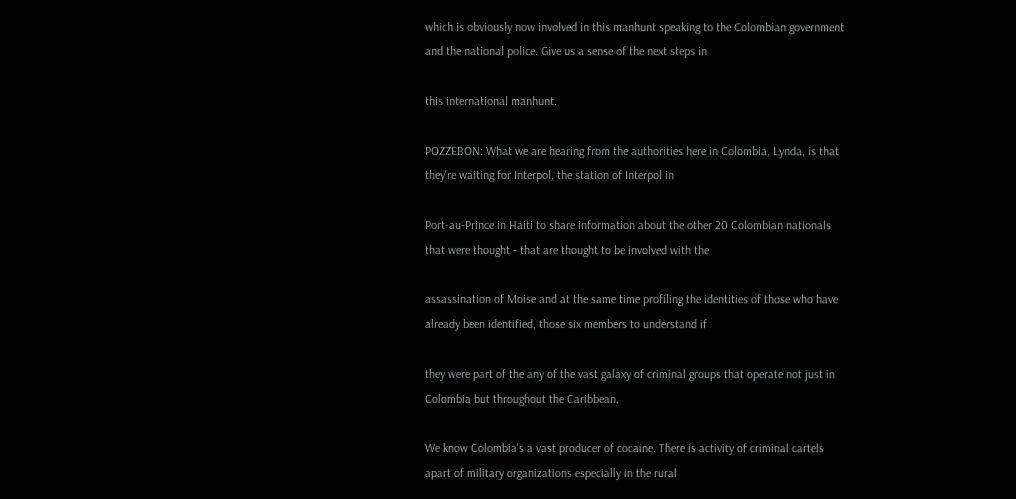which is obviously now involved in this manhunt speaking to the Colombian government and the national police. Give us a sense of the next steps in

this international manhunt.

POZZEBON: What we are hearing from the authorities here in Colombia, Lynda, is that they're waiting for Interpol, the station of Interpol in

Port-au-Prince in Haiti to share information about the other 20 Colombian nationals that were thought - that are thought to be involved with the

assassination of Moise and at the same time profiling the identities of those who have already been identified, those six members to understand if

they were part of the any of the vast galaxy of criminal groups that operate not just in Colombia but throughout the Caribbean.

We know Colombia's a vast producer of cocaine. There is activity of criminal cartels apart of military organizations especially in the rural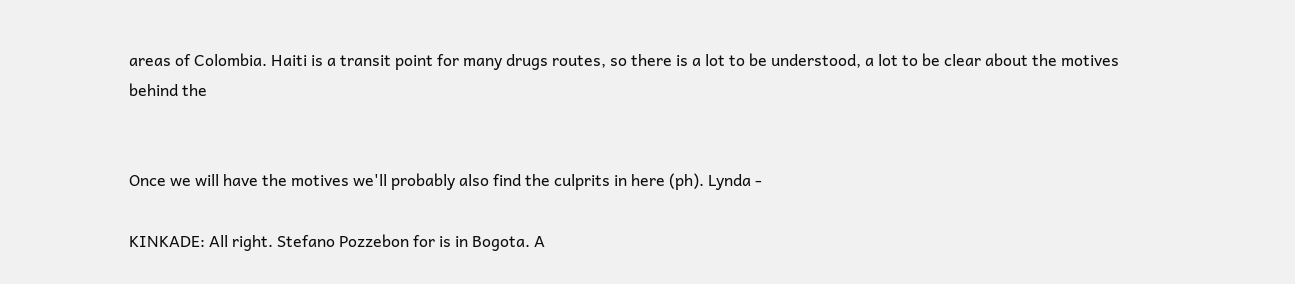areas of Colombia. Haiti is a transit point for many drugs routes, so there is a lot to be understood, a lot to be clear about the motives behind the


Once we will have the motives we'll probably also find the culprits in here (ph). Lynda -

KINKADE: All right. Stefano Pozzebon for is in Bogota. A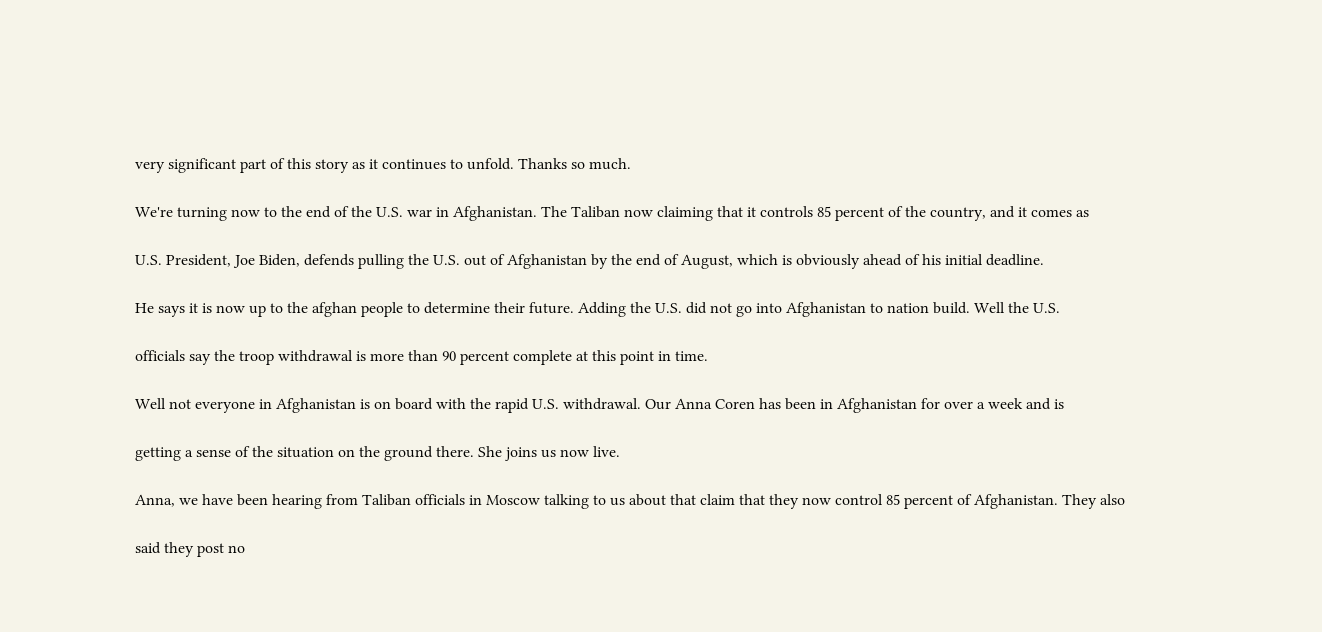very significant part of this story as it continues to unfold. Thanks so much.

We're turning now to the end of the U.S. war in Afghanistan. The Taliban now claiming that it controls 85 percent of the country, and it comes as

U.S. President, Joe Biden, defends pulling the U.S. out of Afghanistan by the end of August, which is obviously ahead of his initial deadline.

He says it is now up to the afghan people to determine their future. Adding the U.S. did not go into Afghanistan to nation build. Well the U.S.

officials say the troop withdrawal is more than 90 percent complete at this point in time.

Well not everyone in Afghanistan is on board with the rapid U.S. withdrawal. Our Anna Coren has been in Afghanistan for over a week and is

getting a sense of the situation on the ground there. She joins us now live.

Anna, we have been hearing from Taliban officials in Moscow talking to us about that claim that they now control 85 percent of Afghanistan. They also

said they post no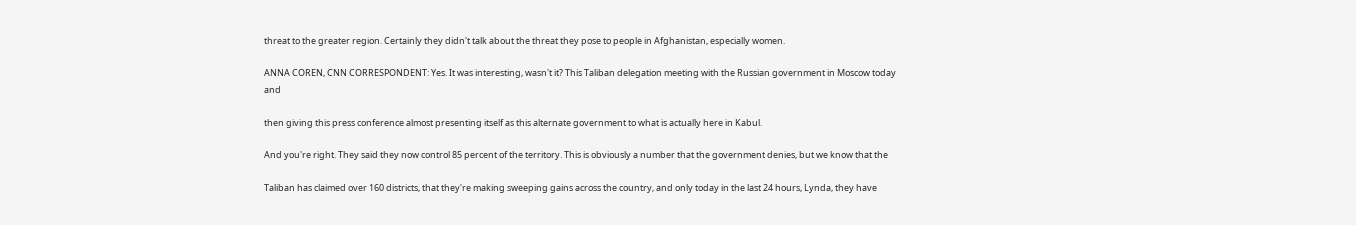threat to the greater region. Certainly they didn't talk about the threat they pose to people in Afghanistan, especially women.

ANNA COREN, CNN CORRESPONDENT: Yes. It was interesting, wasn't it? This Taliban delegation meeting with the Russian government in Moscow today and

then giving this press conference almost presenting itself as this alternate government to what is actually here in Kabul.

And you're right. They said they now control 85 percent of the territory. This is obviously a number that the government denies, but we know that the

Taliban has claimed over 160 districts, that they're making sweeping gains across the country, and only today in the last 24 hours, Lynda, they have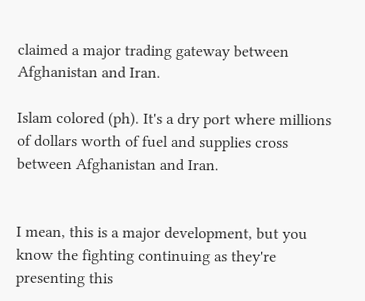claimed a major trading gateway between Afghanistan and Iran.

Islam colored (ph). It's a dry port where millions of dollars worth of fuel and supplies cross between Afghanistan and Iran.


I mean, this is a major development, but you know the fighting continuing as they're presenting this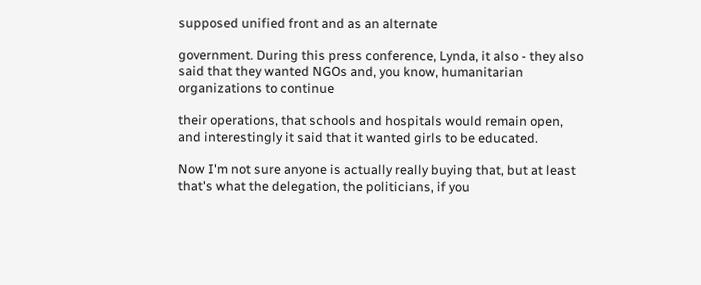supposed unified front and as an alternate

government. During this press conference, Lynda, it also - they also said that they wanted NGOs and, you know, humanitarian organizations to continue

their operations, that schools and hospitals would remain open, and interestingly it said that it wanted girls to be educated.

Now I'm not sure anyone is actually really buying that, but at least that's what the delegation, the politicians, if you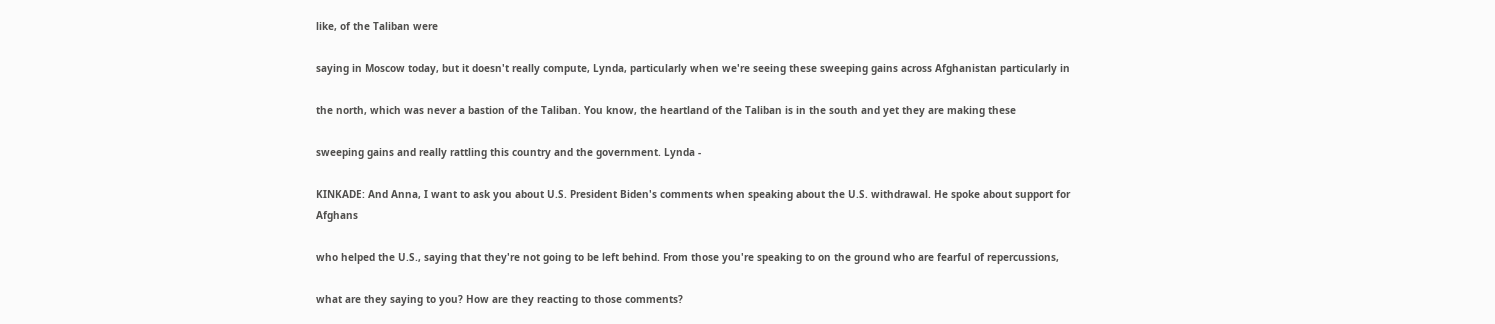like, of the Taliban were

saying in Moscow today, but it doesn't really compute, Lynda, particularly when we're seeing these sweeping gains across Afghanistan particularly in

the north, which was never a bastion of the Taliban. You know, the heartland of the Taliban is in the south and yet they are making these

sweeping gains and really rattling this country and the government. Lynda -

KINKADE: And Anna, I want to ask you about U.S. President Biden's comments when speaking about the U.S. withdrawal. He spoke about support for Afghans

who helped the U.S., saying that they're not going to be left behind. From those you're speaking to on the ground who are fearful of repercussions,

what are they saying to you? How are they reacting to those comments?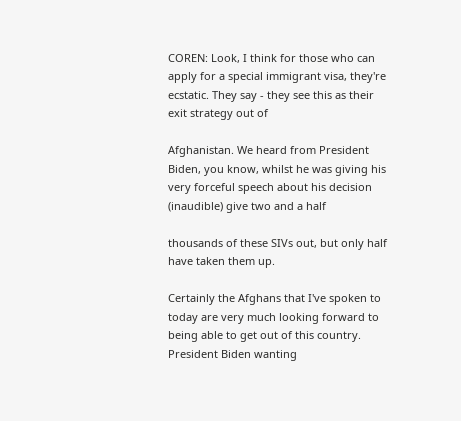COREN: Look, I think for those who can apply for a special immigrant visa, they're ecstatic. They say - they see this as their exit strategy out of

Afghanistan. We heard from President Biden, you know, whilst he was giving his very forceful speech about his decision (inaudible) give two and a half

thousands of these SIVs out, but only half have taken them up.

Certainly the Afghans that I've spoken to today are very much looking forward to being able to get out of this country. President Biden wanting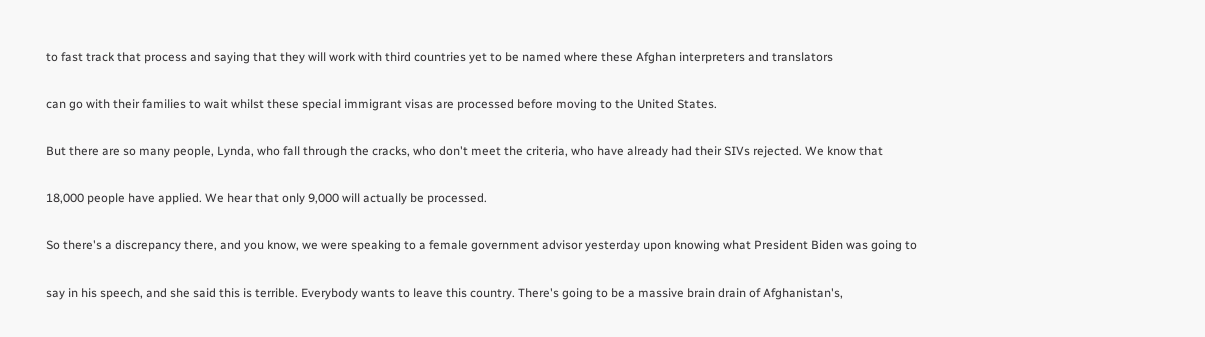to fast track that process and saying that they will work with third countries yet to be named where these Afghan interpreters and translators

can go with their families to wait whilst these special immigrant visas are processed before moving to the United States.

But there are so many people, Lynda, who fall through the cracks, who don't meet the criteria, who have already had their SIVs rejected. We know that

18,000 people have applied. We hear that only 9,000 will actually be processed.

So there's a discrepancy there, and you know, we were speaking to a female government advisor yesterday upon knowing what President Biden was going to

say in his speech, and she said this is terrible. Everybody wants to leave this country. There's going to be a massive brain drain of Afghanistan's,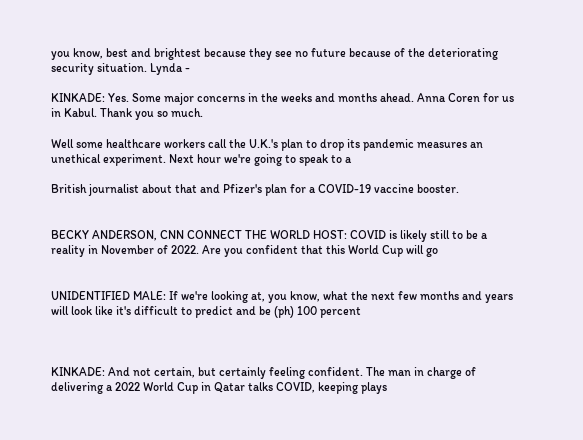you know, best and brightest because they see no future because of the deteriorating security situation. Lynda -

KINKADE: Yes. Some major concerns in the weeks and months ahead. Anna Coren for us in Kabul. Thank you so much.

Well some healthcare workers call the U.K.'s plan to drop its pandemic measures an unethical experiment. Next hour we're going to speak to a

British journalist about that and Pfizer's plan for a COVID-19 vaccine booster.


BECKY ANDERSON, CNN CONNECT THE WORLD HOST: COVID is likely still to be a reality in November of 2022. Are you confident that this World Cup will go


UNIDENTIFIED MALE: If we're looking at, you know, what the next few months and years will look like it's difficult to predict and be (ph) 100 percent



KINKADE: And not certain, but certainly feeling confident. The man in charge of delivering a 2022 World Cup in Qatar talks COVID, keeping plays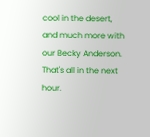cool in the desert, and much more with our Becky Anderson. That's all in the next hour.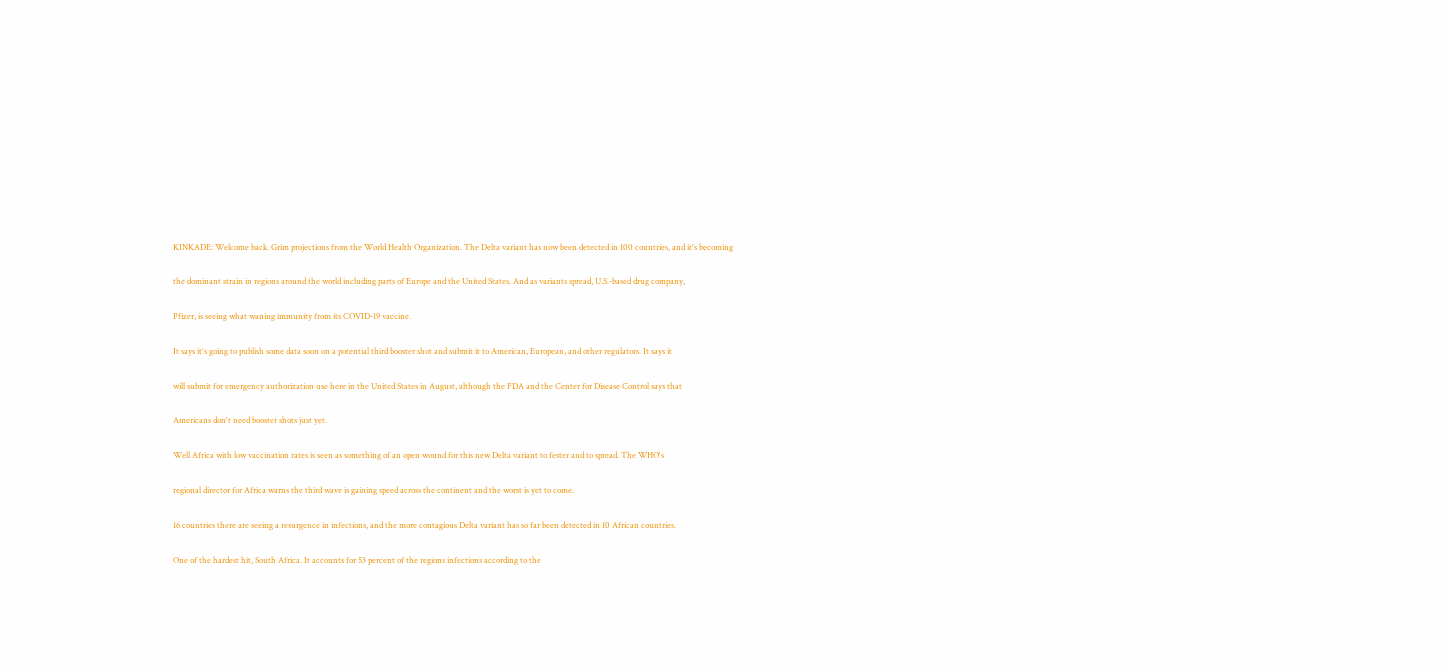KINKADE: Welcome back. Grim projections from the World Health Organization. The Delta variant has now been detected in 100 countries, and it's becoming

the dominant strain in regions around the world including parts of Europe and the United States. And as variants spread, U.S.-based drug company,

Pfizer, is seeing what waning immunity from its COVID-19 vaccine.

It says it's going to publish some data soon on a potential third booster shot and submit it to American, European, and other regulators. It says it

will submit for emergency authorization use here in the United States in August, although the FDA and the Center for Disease Control says that

Americans don't need booster shots just yet.

Well Africa with low vaccination rates is seen as something of an open wound for this new Delta variant to fester and to spread. The WHO's

regional director for Africa warns the third wave is gaining speed across the continent and the worst is yet to come.

16 countries there are seeing a resurgence in infections, and the more contagious Delta variant has so far been detected in 10 African countries.

One of the hardest hit, South Africa. It accounts for 53 percent of the regions infections according to the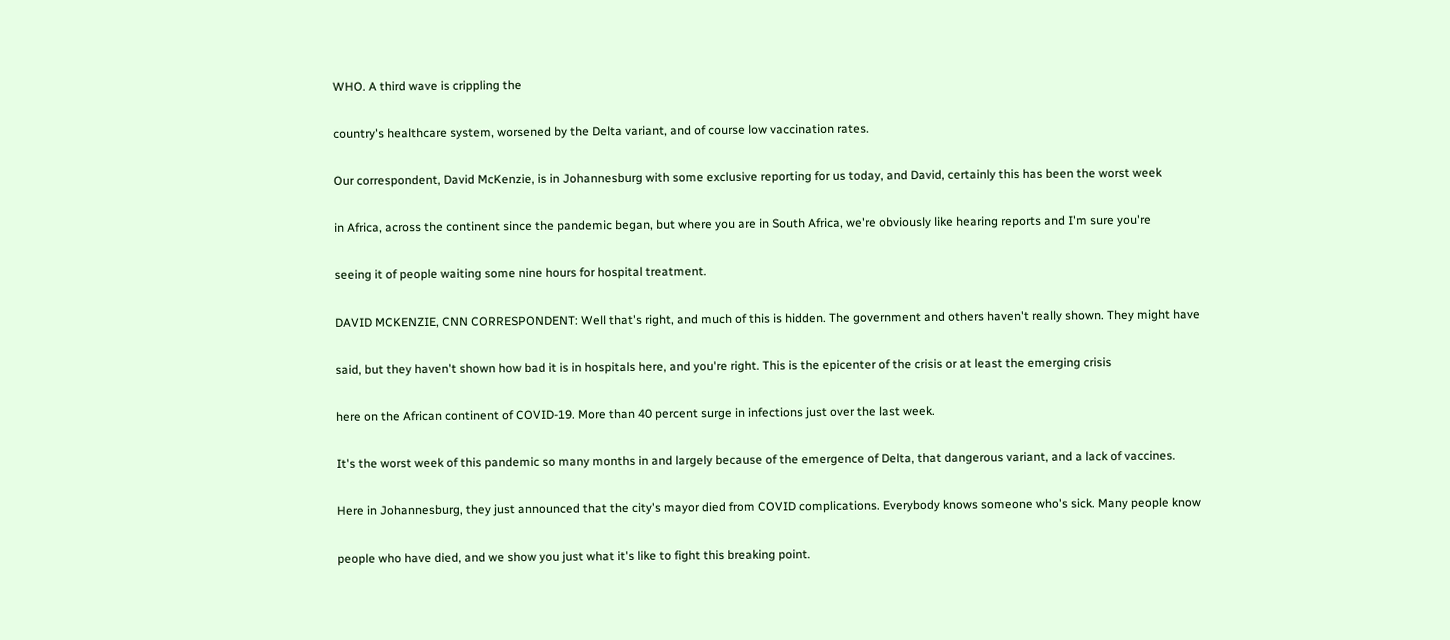WHO. A third wave is crippling the

country's healthcare system, worsened by the Delta variant, and of course low vaccination rates.

Our correspondent, David McKenzie, is in Johannesburg with some exclusive reporting for us today, and David, certainly this has been the worst week

in Africa, across the continent since the pandemic began, but where you are in South Africa, we're obviously like hearing reports and I'm sure you're

seeing it of people waiting some nine hours for hospital treatment.

DAVID MCKENZIE, CNN CORRESPONDENT: Well that's right, and much of this is hidden. The government and others haven't really shown. They might have

said, but they haven't shown how bad it is in hospitals here, and you're right. This is the epicenter of the crisis or at least the emerging crisis

here on the African continent of COVID-19. More than 40 percent surge in infections just over the last week.

It's the worst week of this pandemic so many months in and largely because of the emergence of Delta, that dangerous variant, and a lack of vaccines.

Here in Johannesburg, they just announced that the city's mayor died from COVID complications. Everybody knows someone who's sick. Many people know

people who have died, and we show you just what it's like to fight this breaking point.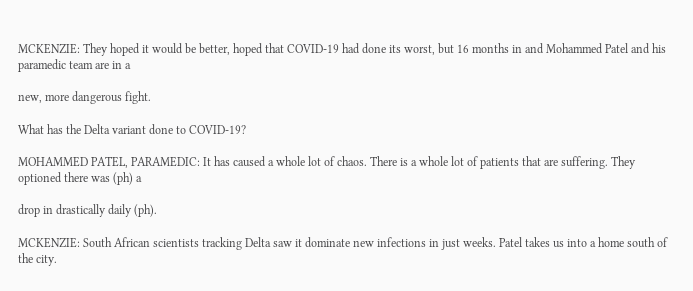MCKENZIE: They hoped it would be better, hoped that COVID-19 had done its worst, but 16 months in and Mohammed Patel and his paramedic team are in a

new, more dangerous fight.

What has the Delta variant done to COVID-19?

MOHAMMED PATEL, PARAMEDIC: It has caused a whole lot of chaos. There is a whole lot of patients that are suffering. They optioned there was (ph) a

drop in drastically daily (ph).

MCKENZIE: South African scientists tracking Delta saw it dominate new infections in just weeks. Patel takes us into a home south of the city.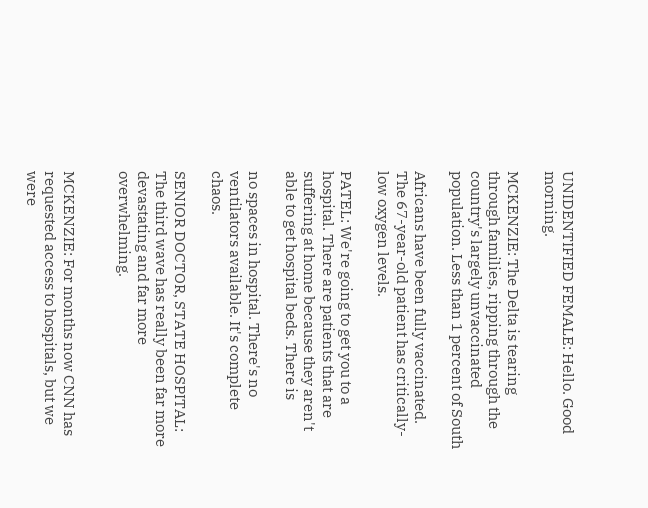UNIDENTIFIED FEMALE: Hello. Good morning.

MCKENZIE: The Delta is tearing through families, ripping through the country's largely unvaccinated population. Less than 1 percent of South

Africans have been fully vaccinated. The 67-year-old patient has critically-low oxygen levels.

PATEL: We're going to get you to a hospital. There are patients that are suffering at home because they aren't able to get hospital beds. There is

no spaces in hospital. There's no ventilators available. It's complete chaos.

SENIOR DOCTOR, STATE HOSPITAL: The third wave has really been far more devastating and far more overwhelming.


MCKENZIE: For months now CNN has requested access to hospitals, but we were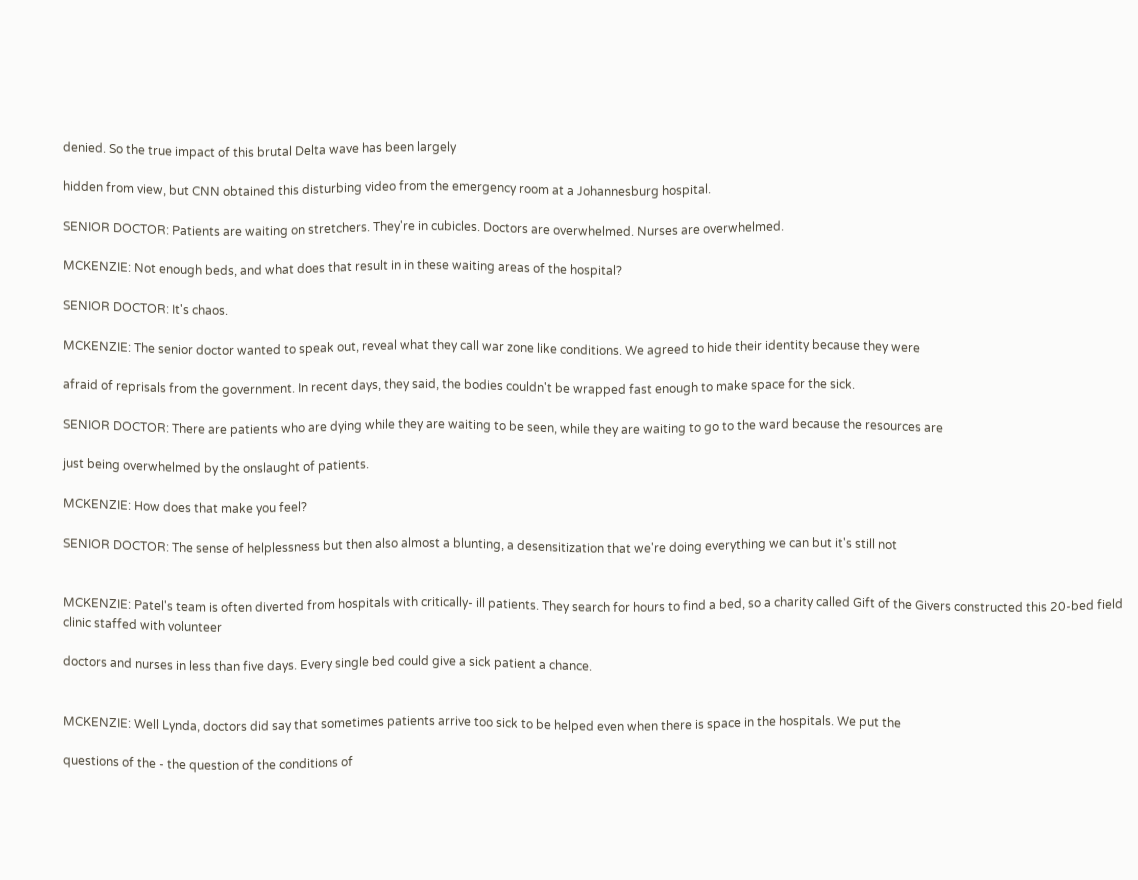denied. So the true impact of this brutal Delta wave has been largely

hidden from view, but CNN obtained this disturbing video from the emergency room at a Johannesburg hospital.

SENIOR DOCTOR: Patients are waiting on stretchers. They're in cubicles. Doctors are overwhelmed. Nurses are overwhelmed.

MCKENZIE: Not enough beds, and what does that result in in these waiting areas of the hospital?

SENIOR DOCTOR: It's chaos.

MCKENZIE: The senior doctor wanted to speak out, reveal what they call war zone like conditions. We agreed to hide their identity because they were

afraid of reprisals from the government. In recent days, they said, the bodies couldn't be wrapped fast enough to make space for the sick.

SENIOR DOCTOR: There are patients who are dying while they are waiting to be seen, while they are waiting to go to the ward because the resources are

just being overwhelmed by the onslaught of patients.

MCKENZIE: How does that make you feel?

SENIOR DOCTOR: The sense of helplessness but then also almost a blunting, a desensitization that we're doing everything we can but it's still not


MCKENZIE: Patel's team is often diverted from hospitals with critically- ill patients. They search for hours to find a bed, so a charity called Gift of the Givers constructed this 20-bed field clinic staffed with volunteer

doctors and nurses in less than five days. Every single bed could give a sick patient a chance.


MCKENZIE: Well Lynda, doctors did say that sometimes patients arrive too sick to be helped even when there is space in the hospitals. We put the

questions of the - the question of the conditions of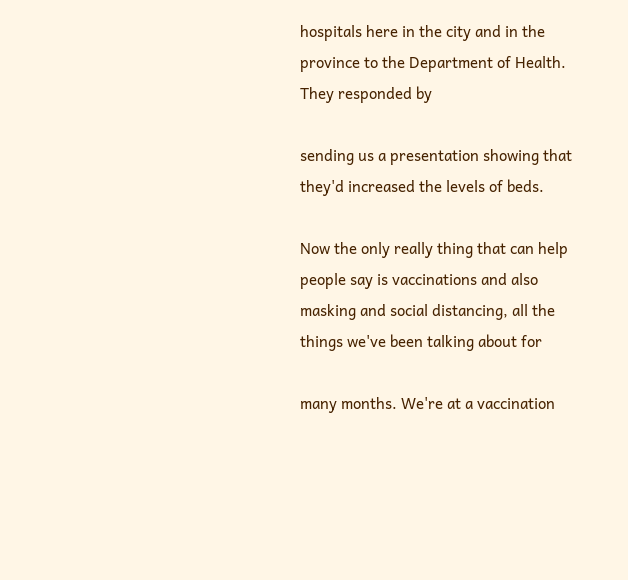hospitals here in the city and in the province to the Department of Health. They responded by

sending us a presentation showing that they'd increased the levels of beds.

Now the only really thing that can help people say is vaccinations and also masking and social distancing, all the things we've been talking about for

many months. We're at a vaccination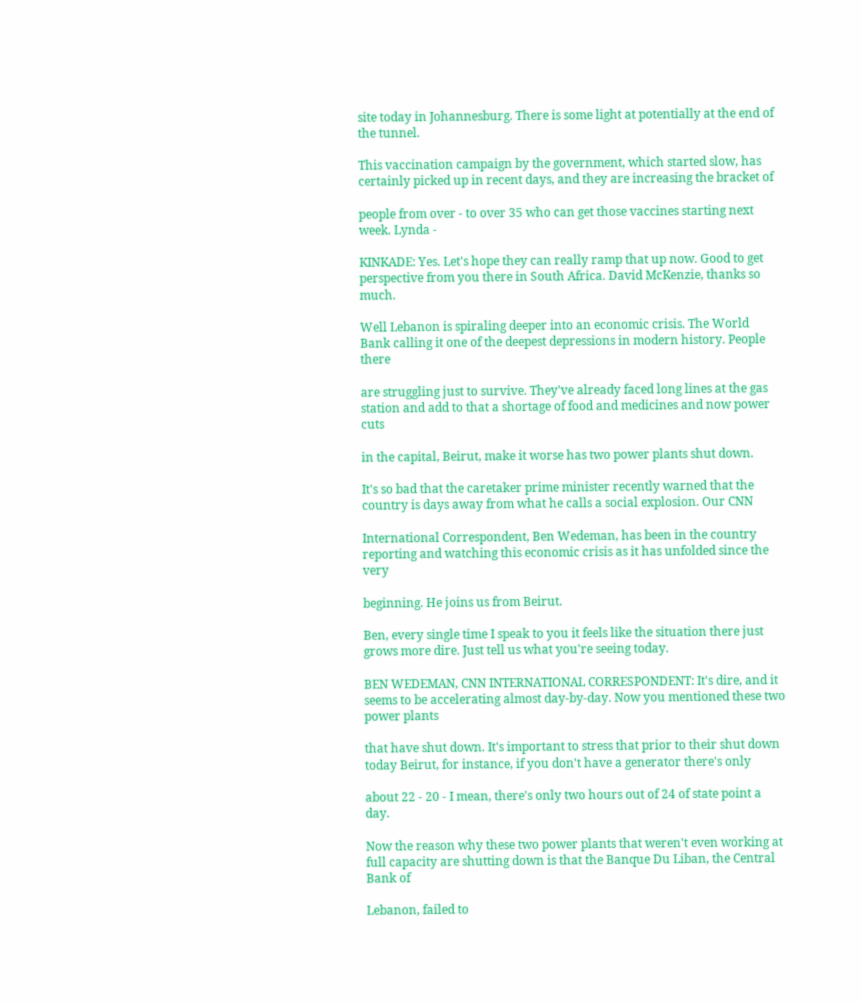site today in Johannesburg. There is some light at potentially at the end of the tunnel.

This vaccination campaign by the government, which started slow, has certainly picked up in recent days, and they are increasing the bracket of

people from over - to over 35 who can get those vaccines starting next week. Lynda -

KINKADE: Yes. Let's hope they can really ramp that up now. Good to get perspective from you there in South Africa. David McKenzie, thanks so much.

Well Lebanon is spiraling deeper into an economic crisis. The World Bank calling it one of the deepest depressions in modern history. People there

are struggling just to survive. They've already faced long lines at the gas station and add to that a shortage of food and medicines and now power cuts

in the capital, Beirut, make it worse has two power plants shut down.

It's so bad that the caretaker prime minister recently warned that the country is days away from what he calls a social explosion. Our CNN

International Correspondent, Ben Wedeman, has been in the country reporting and watching this economic crisis as it has unfolded since the very

beginning. He joins us from Beirut.

Ben, every single time I speak to you it feels like the situation there just grows more dire. Just tell us what you're seeing today.

BEN WEDEMAN, CNN INTERNATIONAL CORRESPONDENT: It's dire, and it seems to be accelerating almost day-by-day. Now you mentioned these two power plants

that have shut down. It's important to stress that prior to their shut down today Beirut, for instance, if you don't have a generator there's only

about 22 - 20 - I mean, there's only two hours out of 24 of state point a day.

Now the reason why these two power plants that weren't even working at full capacity are shutting down is that the Banque Du Liban, the Central Bank of

Lebanon, failed to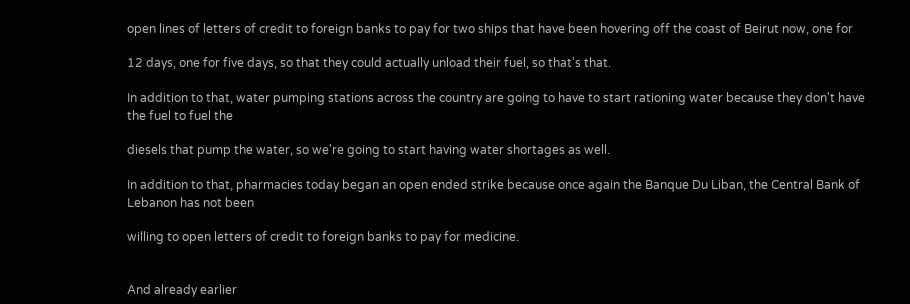open lines of letters of credit to foreign banks to pay for two ships that have been hovering off the coast of Beirut now, one for

12 days, one for five days, so that they could actually unload their fuel, so that's that.

In addition to that, water pumping stations across the country are going to have to start rationing water because they don't have the fuel to fuel the

diesels that pump the water, so we're going to start having water shortages as well.

In addition to that, pharmacies today began an open ended strike because once again the Banque Du Liban, the Central Bank of Lebanon has not been

willing to open letters of credit to foreign banks to pay for medicine.


And already earlier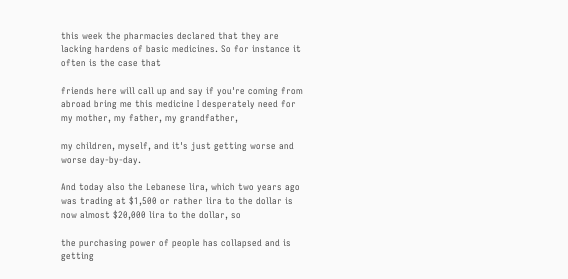this week the pharmacies declared that they are lacking hardens of basic medicines. So for instance it often is the case that

friends here will call up and say if you're coming from abroad bring me this medicine I desperately need for my mother, my father, my grandfather,

my children, myself, and it's just getting worse and worse day-by-day.

And today also the Lebanese lira, which two years ago was trading at $1,500 or rather lira to the dollar is now almost $20,000 lira to the dollar, so

the purchasing power of people has collapsed and is getting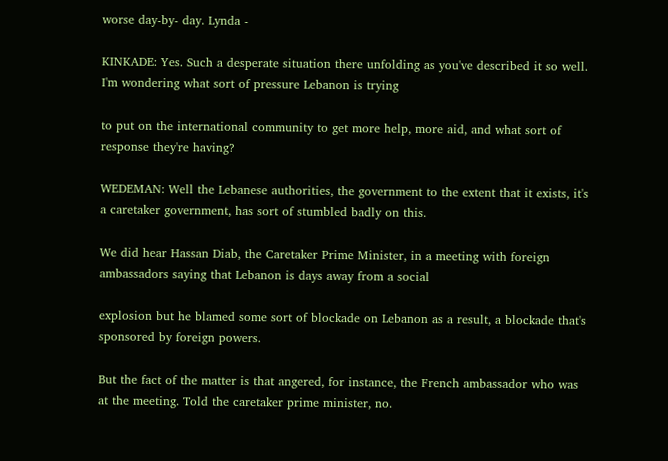worse day-by- day. Lynda -

KINKADE: Yes. Such a desperate situation there unfolding as you've described it so well. I'm wondering what sort of pressure Lebanon is trying

to put on the international community to get more help, more aid, and what sort of response they're having?

WEDEMAN: Well the Lebanese authorities, the government to the extent that it exists, it's a caretaker government, has sort of stumbled badly on this.

We did hear Hassan Diab, the Caretaker Prime Minister, in a meeting with foreign ambassadors saying that Lebanon is days away from a social

explosion but he blamed some sort of blockade on Lebanon as a result, a blockade that's sponsored by foreign powers.

But the fact of the matter is that angered, for instance, the French ambassador who was at the meeting. Told the caretaker prime minister, no.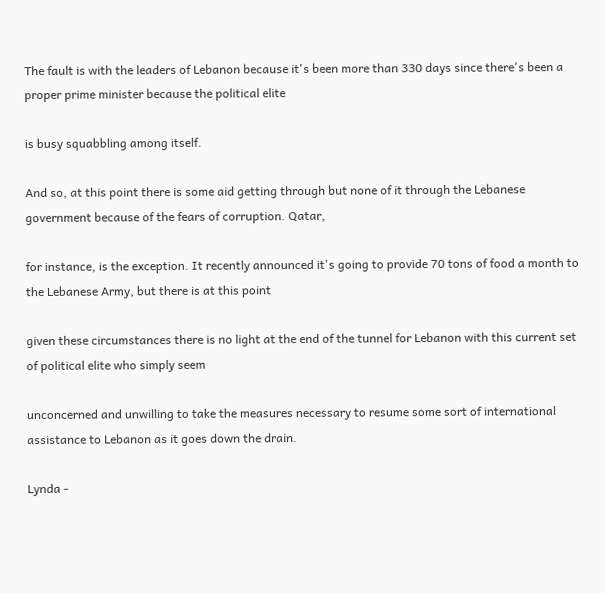The fault is with the leaders of Lebanon because it's been more than 330 days since there's been a proper prime minister because the political elite

is busy squabbling among itself.

And so, at this point there is some aid getting through but none of it through the Lebanese government because of the fears of corruption. Qatar,

for instance, is the exception. It recently announced it's going to provide 70 tons of food a month to the Lebanese Army, but there is at this point

given these circumstances there is no light at the end of the tunnel for Lebanon with this current set of political elite who simply seem

unconcerned and unwilling to take the measures necessary to resume some sort of international assistance to Lebanon as it goes down the drain.

Lynda -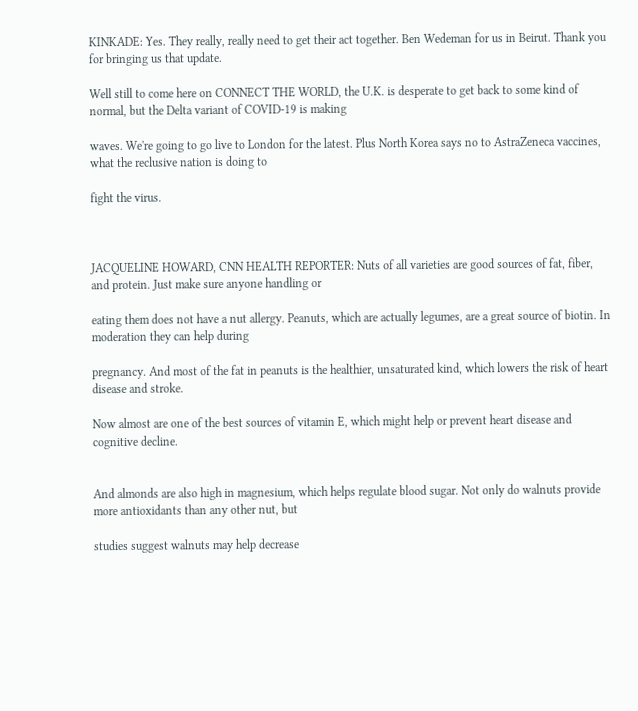KINKADE: Yes. They really, really need to get their act together. Ben Wedeman for us in Beirut. Thank you for bringing us that update.

Well still to come here on CONNECT THE WORLD, the U.K. is desperate to get back to some kind of normal, but the Delta variant of COVID-19 is making

waves. We're going to go live to London for the latest. Plus North Korea says no to AstraZeneca vaccines, what the reclusive nation is doing to

fight the virus.



JACQUELINE HOWARD, CNN HEALTH REPORTER: Nuts of all varieties are good sources of fat, fiber, and protein. Just make sure anyone handling or

eating them does not have a nut allergy. Peanuts, which are actually legumes, are a great source of biotin. In moderation they can help during

pregnancy. And most of the fat in peanuts is the healthier, unsaturated kind, which lowers the risk of heart disease and stroke.

Now almost are one of the best sources of vitamin E, which might help or prevent heart disease and cognitive decline.


And almonds are also high in magnesium, which helps regulate blood sugar. Not only do walnuts provide more antioxidants than any other nut, but

studies suggest walnuts may help decrease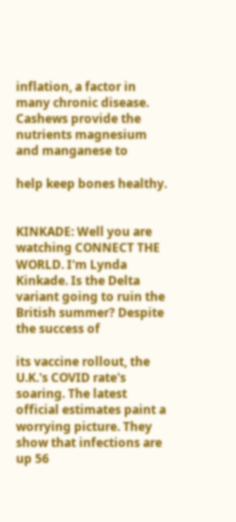inflation, a factor in many chronic disease. Cashews provide the nutrients magnesium and manganese to

help keep bones healthy.


KINKADE: Well you are watching CONNECT THE WORLD. I'm Lynda Kinkade. Is the Delta variant going to ruin the British summer? Despite the success of

its vaccine rollout, the U.K.'s COVID rate's soaring. The latest official estimates paint a worrying picture. They show that infections are up 56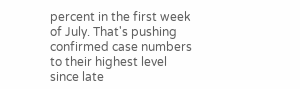percent in the first week of July. That's pushing confirmed case numbers to their highest level since late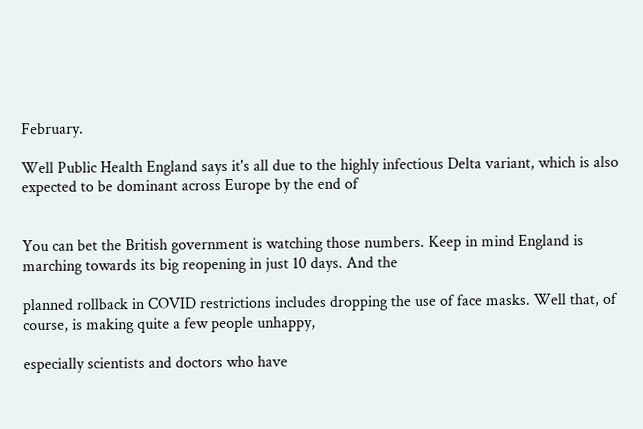February.

Well Public Health England says it's all due to the highly infectious Delta variant, which is also expected to be dominant across Europe by the end of


You can bet the British government is watching those numbers. Keep in mind England is marching towards its big reopening in just 10 days. And the

planned rollback in COVID restrictions includes dropping the use of face masks. Well that, of course, is making quite a few people unhappy,

especially scientists and doctors who have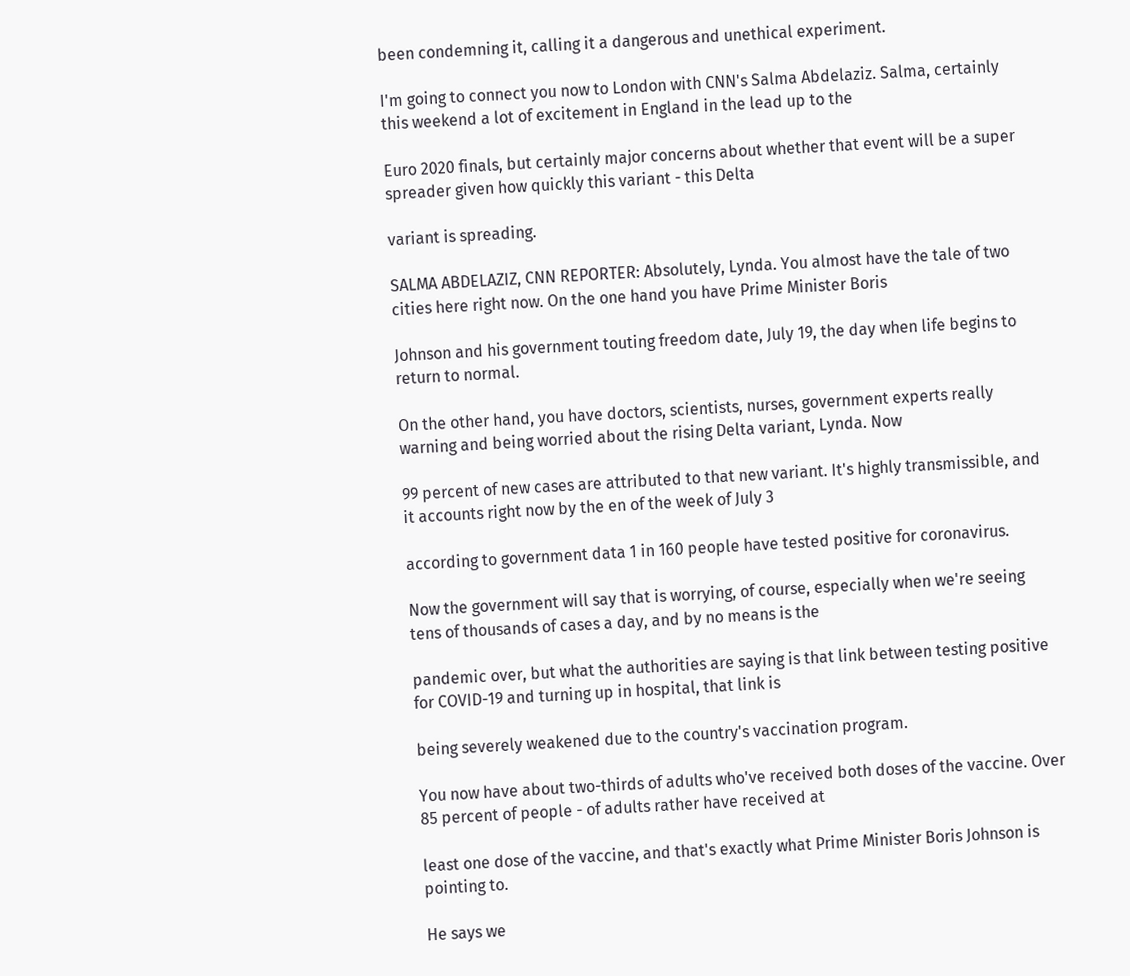been condemning it, calling it a dangerous and unethical experiment.

I'm going to connect you now to London with CNN's Salma Abdelaziz. Salma, certainly this weekend a lot of excitement in England in the lead up to the

Euro 2020 finals, but certainly major concerns about whether that event will be a super spreader given how quickly this variant - this Delta

variant is spreading.

SALMA ABDELAZIZ, CNN REPORTER: Absolutely, Lynda. You almost have the tale of two cities here right now. On the one hand you have Prime Minister Boris

Johnson and his government touting freedom date, July 19, the day when life begins to return to normal.

On the other hand, you have doctors, scientists, nurses, government experts really warning and being worried about the rising Delta variant, Lynda. Now

99 percent of new cases are attributed to that new variant. It's highly transmissible, and it accounts right now by the en of the week of July 3

according to government data 1 in 160 people have tested positive for coronavirus.

Now the government will say that is worrying, of course, especially when we're seeing tens of thousands of cases a day, and by no means is the

pandemic over, but what the authorities are saying is that link between testing positive for COVID-19 and turning up in hospital, that link is

being severely weakened due to the country's vaccination program.

You now have about two-thirds of adults who've received both doses of the vaccine. Over 85 percent of people - of adults rather have received at

least one dose of the vaccine, and that's exactly what Prime Minister Boris Johnson is pointing to.

He says we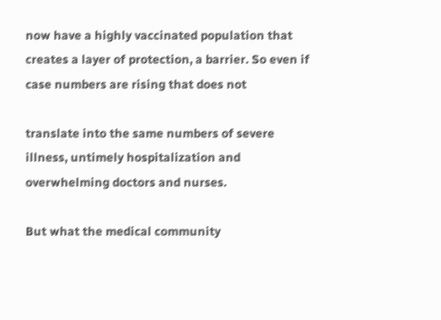now have a highly vaccinated population that creates a layer of protection, a barrier. So even if case numbers are rising that does not

translate into the same numbers of severe illness, untimely hospitalization and overwhelming doctors and nurses.

But what the medical community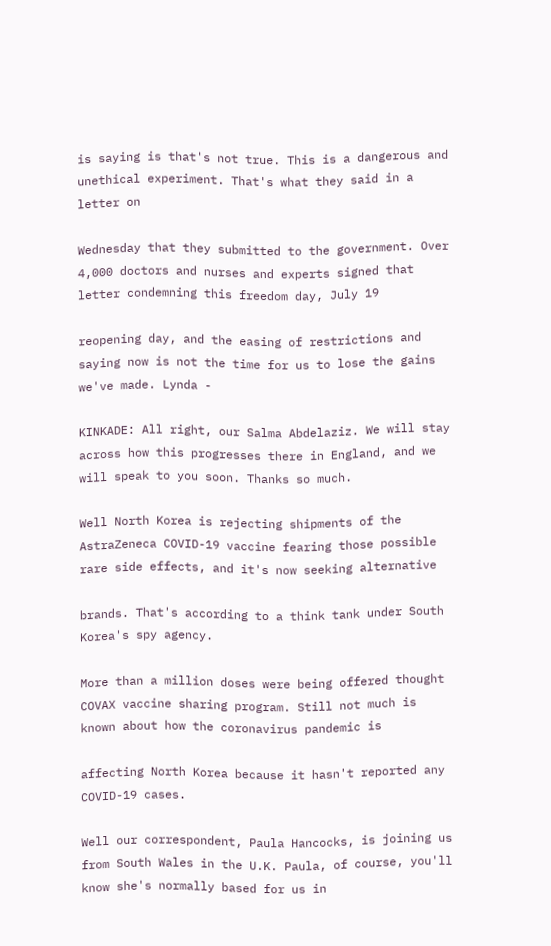is saying is that's not true. This is a dangerous and unethical experiment. That's what they said in a letter on

Wednesday that they submitted to the government. Over 4,000 doctors and nurses and experts signed that letter condemning this freedom day, July 19

reopening day, and the easing of restrictions and saying now is not the time for us to lose the gains we've made. Lynda -

KINKADE: All right, our Salma Abdelaziz. We will stay across how this progresses there in England, and we will speak to you soon. Thanks so much.

Well North Korea is rejecting shipments of the AstraZeneca COVID-19 vaccine fearing those possible rare side effects, and it's now seeking alternative

brands. That's according to a think tank under South Korea's spy agency.

More than a million doses were being offered thought COVAX vaccine sharing program. Still not much is known about how the coronavirus pandemic is

affecting North Korea because it hasn't reported any COVID-19 cases.

Well our correspondent, Paula Hancocks, is joining us from South Wales in the U.K. Paula, of course, you'll know she's normally based for us in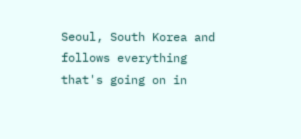Seoul, South Korea and follows everything that's going on in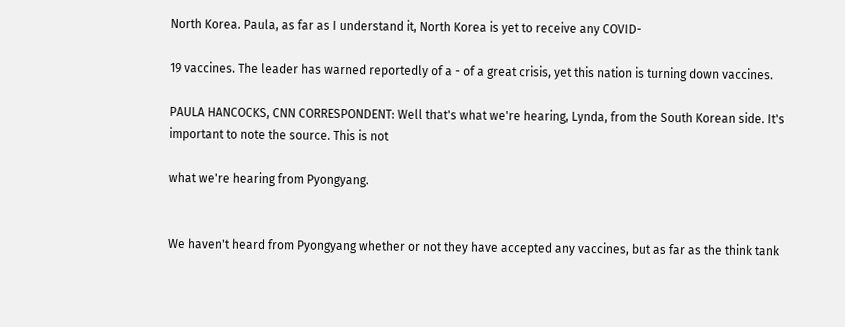North Korea. Paula, as far as I understand it, North Korea is yet to receive any COVID-

19 vaccines. The leader has warned reportedly of a - of a great crisis, yet this nation is turning down vaccines.

PAULA HANCOCKS, CNN CORRESPONDENT: Well that's what we're hearing, Lynda, from the South Korean side. It's important to note the source. This is not

what we're hearing from Pyongyang.


We haven't heard from Pyongyang whether or not they have accepted any vaccines, but as far as the think tank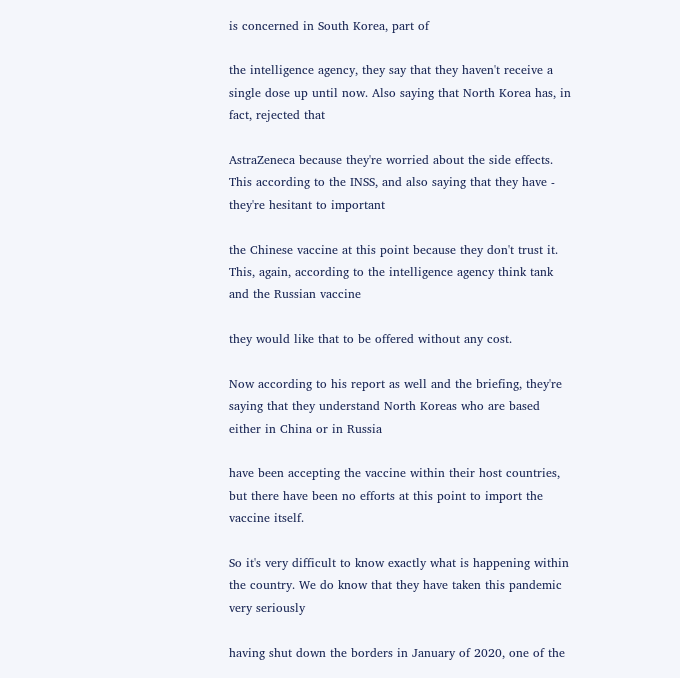is concerned in South Korea, part of

the intelligence agency, they say that they haven't receive a single dose up until now. Also saying that North Korea has, in fact, rejected that

AstraZeneca because they're worried about the side effects. This according to the INSS, and also saying that they have - they're hesitant to important

the Chinese vaccine at this point because they don't trust it. This, again, according to the intelligence agency think tank and the Russian vaccine

they would like that to be offered without any cost.

Now according to his report as well and the briefing, they're saying that they understand North Koreas who are based either in China or in Russia

have been accepting the vaccine within their host countries, but there have been no efforts at this point to import the vaccine itself.

So it's very difficult to know exactly what is happening within the country. We do know that they have taken this pandemic very seriously

having shut down the borders in January of 2020, one of the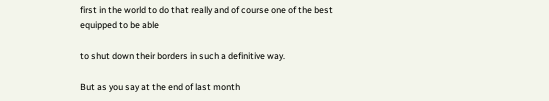first in the world to do that really and of course one of the best equipped to be able

to shut down their borders in such a definitive way.

But as you say at the end of last month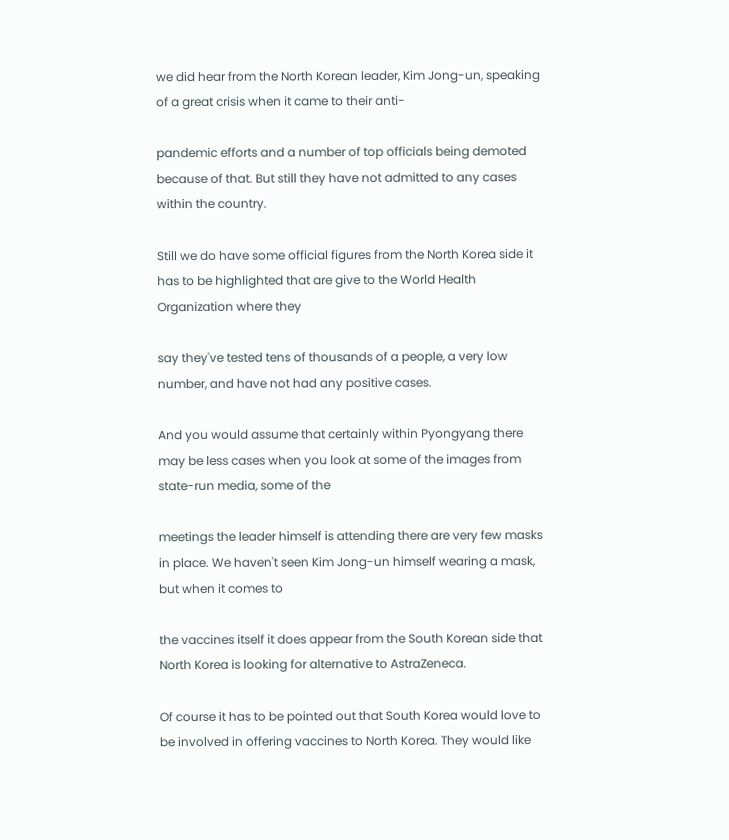we did hear from the North Korean leader, Kim Jong-un, speaking of a great crisis when it came to their anti-

pandemic efforts and a number of top officials being demoted because of that. But still they have not admitted to any cases within the country.

Still we do have some official figures from the North Korea side it has to be highlighted that are give to the World Health Organization where they

say they've tested tens of thousands of a people, a very low number, and have not had any positive cases.

And you would assume that certainly within Pyongyang there may be less cases when you look at some of the images from state-run media, some of the

meetings the leader himself is attending there are very few masks in place. We haven't seen Kim Jong-un himself wearing a mask, but when it comes to

the vaccines itself it does appear from the South Korean side that North Korea is looking for alternative to AstraZeneca.

Of course it has to be pointed out that South Korea would love to be involved in offering vaccines to North Korea. They would like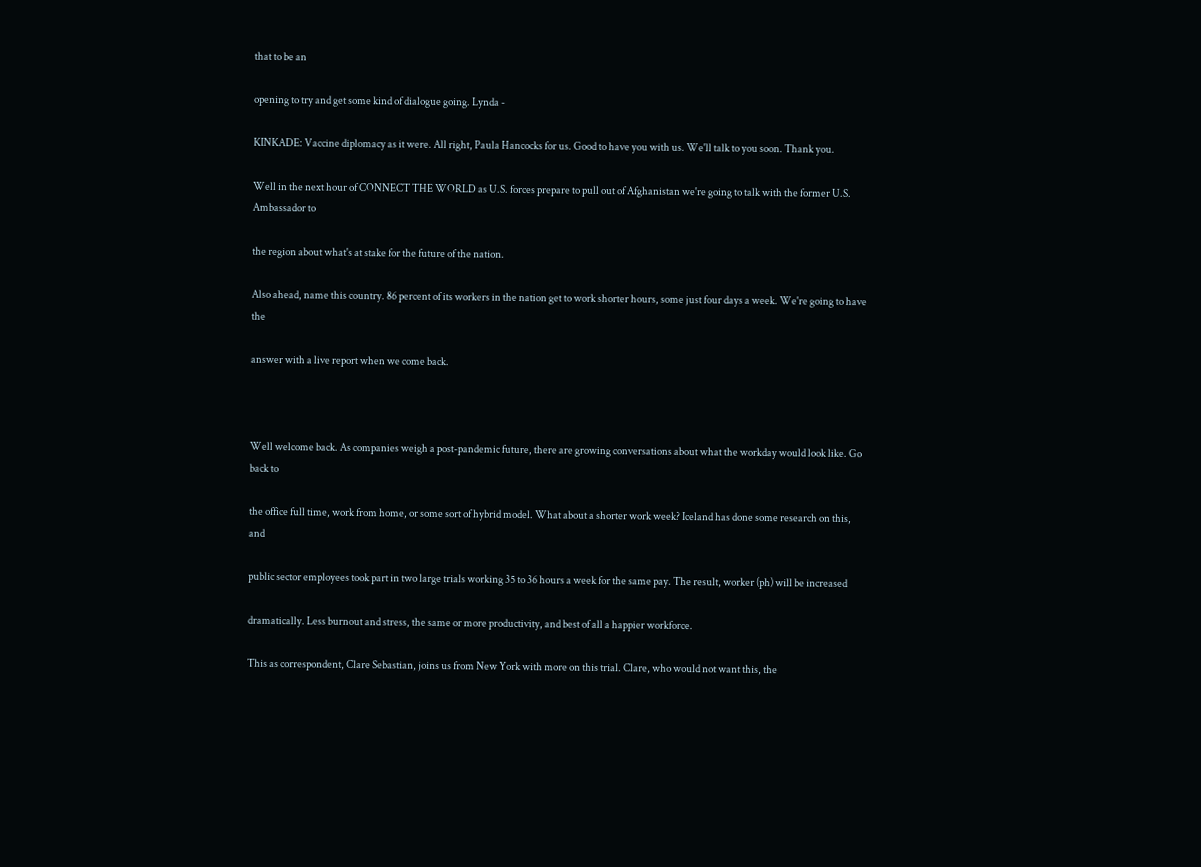that to be an

opening to try and get some kind of dialogue going. Lynda -

KINKADE: Vaccine diplomacy as it were. All right, Paula Hancocks for us. Good to have you with us. We'll talk to you soon. Thank you.

Well in the next hour of CONNECT THE WORLD as U.S. forces prepare to pull out of Afghanistan we're going to talk with the former U.S. Ambassador to

the region about what's at stake for the future of the nation.

Also ahead, name this country. 86 percent of its workers in the nation get to work shorter hours, some just four days a week. We're going to have the

answer with a live report when we come back.



Well welcome back. As companies weigh a post-pandemic future, there are growing conversations about what the workday would look like. Go back to

the office full time, work from home, or some sort of hybrid model. What about a shorter work week? Iceland has done some research on this, and

public sector employees took part in two large trials working 35 to 36 hours a week for the same pay. The result, worker (ph) will be increased

dramatically. Less burnout and stress, the same or more productivity, and best of all a happier workforce.

This as correspondent, Clare Sebastian, joins us from New York with more on this trial. Clare, who would not want this, the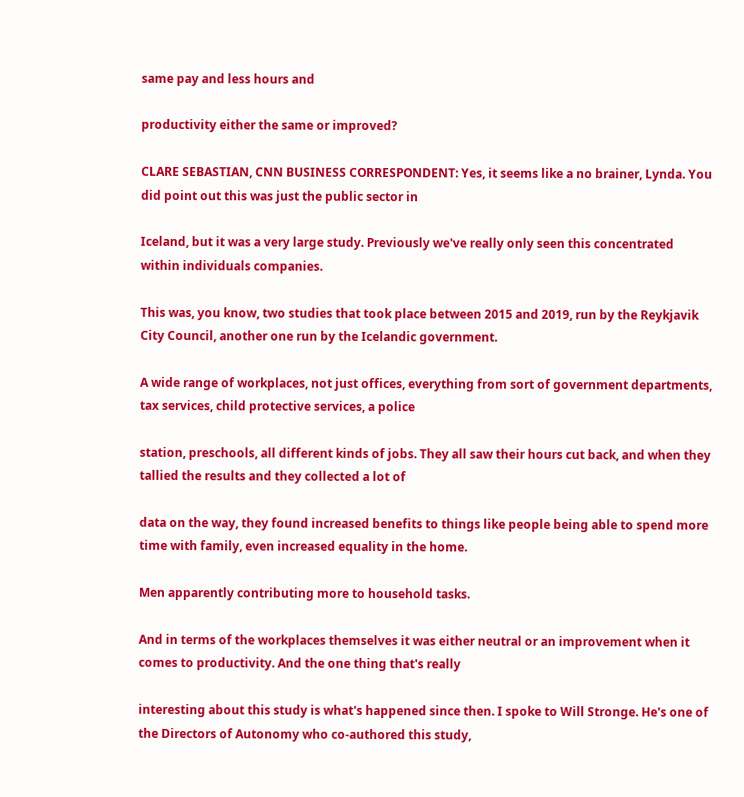same pay and less hours and

productivity either the same or improved?

CLARE SEBASTIAN, CNN BUSINESS CORRESPONDENT: Yes, it seems like a no brainer, Lynda. You did point out this was just the public sector in

Iceland, but it was a very large study. Previously we've really only seen this concentrated within individuals companies.

This was, you know, two studies that took place between 2015 and 2019, run by the Reykjavik City Council, another one run by the Icelandic government.

A wide range of workplaces, not just offices, everything from sort of government departments, tax services, child protective services, a police

station, preschools, all different kinds of jobs. They all saw their hours cut back, and when they tallied the results and they collected a lot of

data on the way, they found increased benefits to things like people being able to spend more time with family, even increased equality in the home.

Men apparently contributing more to household tasks.

And in terms of the workplaces themselves it was either neutral or an improvement when it comes to productivity. And the one thing that's really

interesting about this study is what's happened since then. I spoke to Will Stronge. He's one of the Directors of Autonomy who co-authored this study,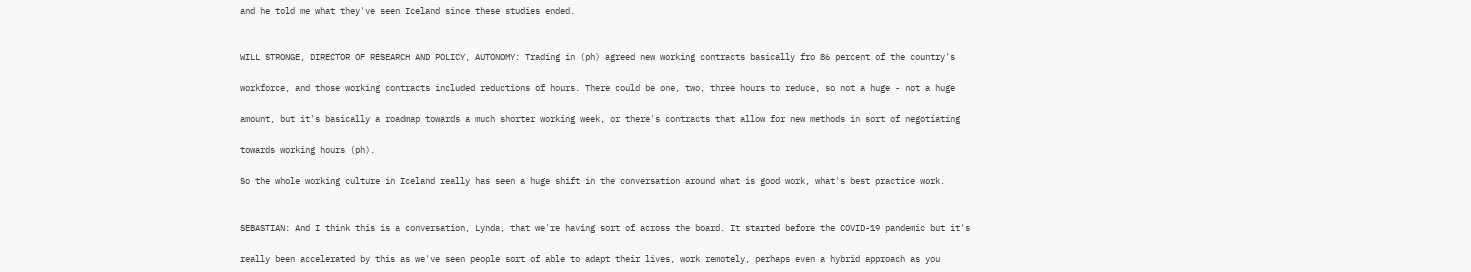and he told me what they've seen Iceland since these studies ended.


WILL STRONGE, DIRECTOR OF RESEARCH AND POLICY, AUTONOMY: Trading in (ph) agreed new working contracts basically fro 86 percent of the country's

workforce, and those working contracts included reductions of hours. There could be one, two, three hours to reduce, so not a huge - not a huge

amount, but it's basically a roadmap towards a much shorter working week, or there's contracts that allow for new methods in sort of negotiating

towards working hours (ph).

So the whole working culture in Iceland really has seen a huge shift in the conversation around what is good work, what's best practice work.


SEBASTIAN: And I think this is a conversation, Lynda, that we're having sort of across the board. It started before the COVID-19 pandemic but it's

really been accelerated by this as we've seen people sort of able to adapt their lives, work remotely, perhaps even a hybrid approach as you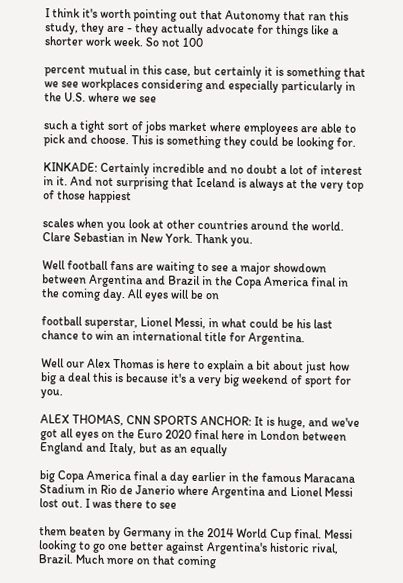I think it's worth pointing out that Autonomy that ran this study, they are - they actually advocate for things like a shorter work week. So not 100

percent mutual in this case, but certainly it is something that we see workplaces considering and especially particularly in the U.S. where we see

such a tight sort of jobs market where employees are able to pick and choose. This is something they could be looking for.

KINKADE: Certainly incredible and no doubt a lot of interest in it. And not surprising that Iceland is always at the very top of those happiest

scales when you look at other countries around the world. Clare Sebastian in New York. Thank you.

Well football fans are waiting to see a major showdown between Argentina and Brazil in the Copa America final in the coming day. All eyes will be on

football superstar, Lionel Messi, in what could be his last chance to win an international title for Argentina.

Well our Alex Thomas is here to explain a bit about just how big a deal this is because it's a very big weekend of sport for you.

ALEX THOMAS, CNN SPORTS ANCHOR: It is huge, and we've got all eyes on the Euro 2020 final here in London between England and Italy, but as an equally

big Copa America final a day earlier in the famous Maracana Stadium in Rio de Janerio where Argentina and Lionel Messi lost out. I was there to see

them beaten by Germany in the 2014 World Cup final. Messi looking to go one better against Argentina's historic rival, Brazil. Much more on that coming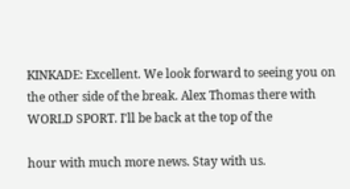KINKADE: Excellent. We look forward to seeing you on the other side of the break. Alex Thomas there with WORLD SPORT. I'll be back at the top of the

hour with much more news. Stay with us.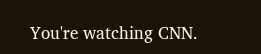You're watching CNN.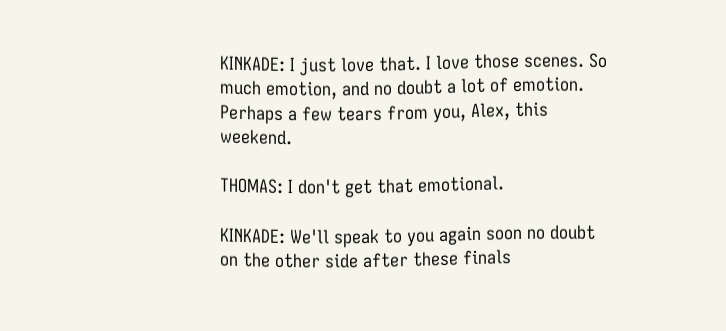KINKADE: I just love that. I love those scenes. So much emotion, and no doubt a lot of emotion. Perhaps a few tears from you, Alex, this weekend.

THOMAS: I don't get that emotional.

KINKADE: We'll speak to you again soon no doubt on the other side after these finals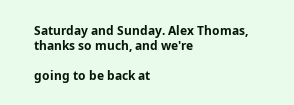Saturday and Sunday. Alex Thomas, thanks so much, and we're

going to be back at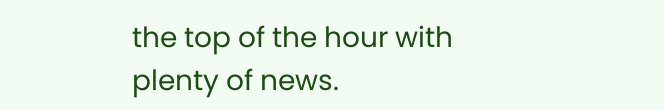the top of the hour with plenty of news.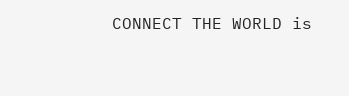CONNECT THE WORLD is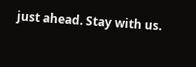just ahead. Stay with us.